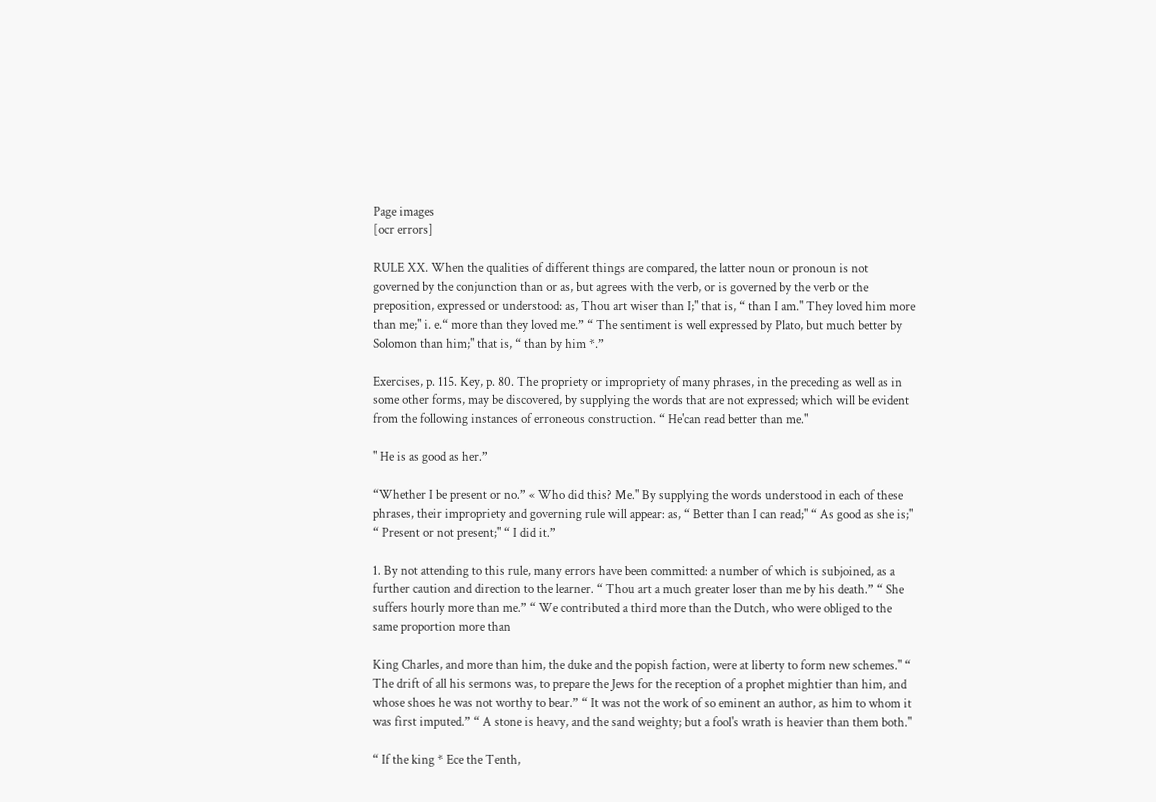Page images
[ocr errors]

RULE XX. When the qualities of different things are compared, the latter noun or pronoun is not governed by the conjunction than or as, but agrees with the verb, or is governed by the verb or the preposition, expressed or understood: as, Thou art wiser than I;" that is, “ than I am." They loved him more than me;" i. e.“ more than they loved me.” “ The sentiment is well expressed by Plato, but much better by Solomon than him;" that is, “ than by him *.”

Exercises, p. 115. Key, p. 80. The propriety or impropriety of many phrases, in the preceding as well as in some other forms, may be discovered, by supplying the words that are not expressed; which will be evident from the following instances of erroneous construction. “ He'can read better than me."

" He is as good as her.”

“Whether I be present or no.” « Who did this? Me." By supplying the words understood in each of these phrases, their impropriety and governing rule will appear: as, “ Better than I can read;" “ As good as she is;" “ Present or not present;" “ I did it.”

1. By not attending to this rule, many errors have been committed: a number of which is subjoined, as a further caution and direction to the learner. “ Thou art a much greater loser than me by his death.” “ She suffers hourly more than me.” “ We contributed a third more than the Dutch, who were obliged to the same proportion more than

King Charles, and more than him, the duke and the popish faction, were at liberty to form new schemes." “ The drift of all his sermons was, to prepare the Jews for the reception of a prophet mightier than him, and whose shoes he was not worthy to bear.” “ It was not the work of so eminent an author, as him to whom it was first imputed.” “ A stone is heavy, and the sand weighty; but a fool's wrath is heavier than them both."

“ If the king * Ece the Tenth,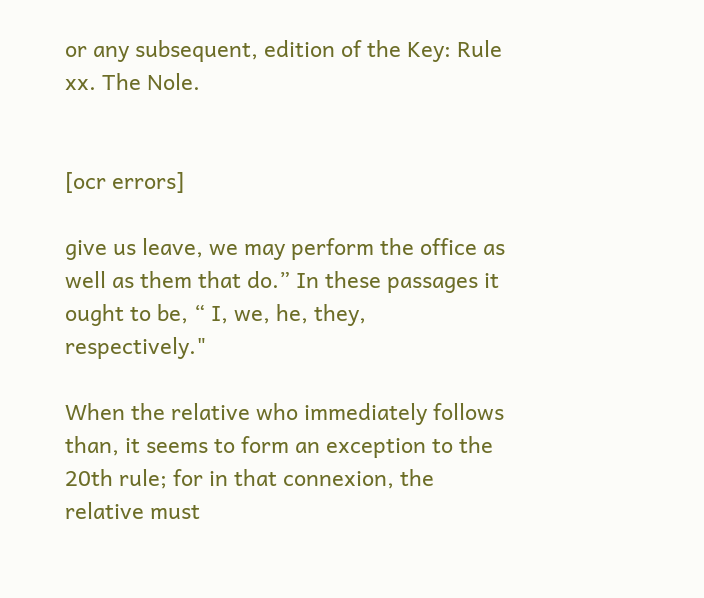or any subsequent, edition of the Key: Rule xx. The Nole.


[ocr errors]

give us leave, we may perform the office as well as them that do.” In these passages it ought to be, “ I, we, he, they, respectively."

When the relative who immediately follows than, it seems to form an exception to the 20th rule; for in that connexion, the relative must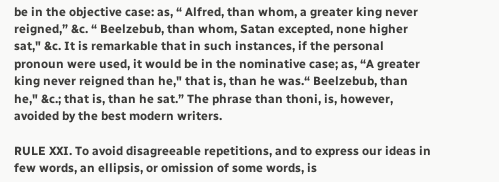be in the objective case: as, “ Alfred, than whom, a greater king never reigned,” &c. “ Beelzebub, than whom, Satan excepted, none higher sat," &c. It is remarkable that in such instances, if the personal pronoun were used, it would be in the nominative case; as, “A greater king never reigned than he," that is, than he was.“ Beelzebub, than he," &c.; that is, than he sat.” The phrase than thoni, is, however, avoided by the best modern writers.

RULE XXI. To avoid disagreeable repetitions, and to express our ideas in few words, an ellipsis, or omission of some words, is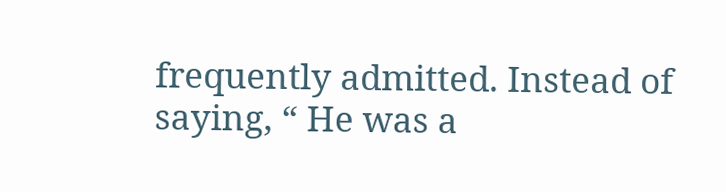frequently admitted. Instead of saying, “ He was a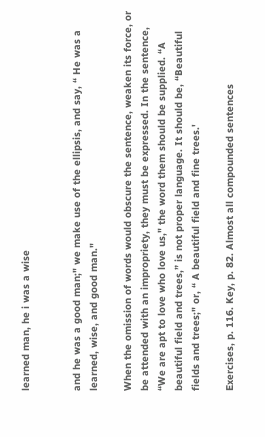learned man, he i was a wise


and he was a good man;" we make use of the ellipsis, and say, “ He was a learned, wise, and good man."

When the omission of words would obscure the sentence, weaken its force, or be attended with an impropriety, they must be expressed. In the sentence, “We are apt to love who love us," the word them should be supplied. “A beautiful field and trees,” is not proper language. It should be, “Beautiful fields and trees;" or, “ A beautiful field and fine trees.'

Exercises, p. 116. Key, p. 82. Almost all compounded sentences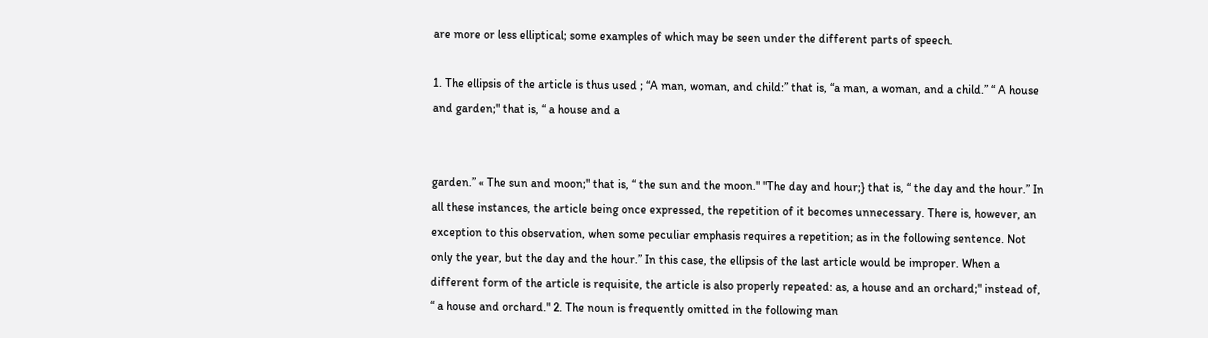are more or less elliptical; some examples of which may be seen under the different parts of speech.

1. The ellipsis of the article is thus used ; “A man, woman, and child:” that is, “a man, a woman, and a child.” “ A house and garden;" that is, “ a house and a


garden.” « The sun and moon;" that is, “ the sun and the moon." "The day and hour;} that is, “ the day and the hour.” In all these instances, the article being once expressed, the repetition of it becomes unnecessary. There is, however, an exception to this observation, when some peculiar emphasis requires a repetition; as in the following sentence. Not only the year, but the day and the hour.” In this case, the ellipsis of the last article would be improper. When a different form of the article is requisite, the article is also properly repeated: as, a house and an orchard;" instead of, “ a house and orchard." 2. The noun is frequently omitted in the following man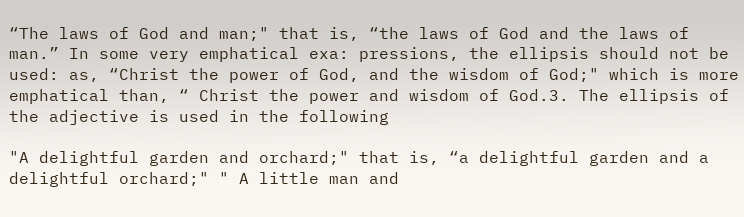“The laws of God and man;" that is, “the laws of God and the laws of man.” In some very emphatical exa: pressions, the ellipsis should not be used: as, “Christ the power of God, and the wisdom of God;" which is more emphatical than, “ Christ the power and wisdom of God.3. The ellipsis of the adjective is used in the following

"A delightful garden and orchard;" that is, “a delightful garden and a delightful orchard;" " A little man and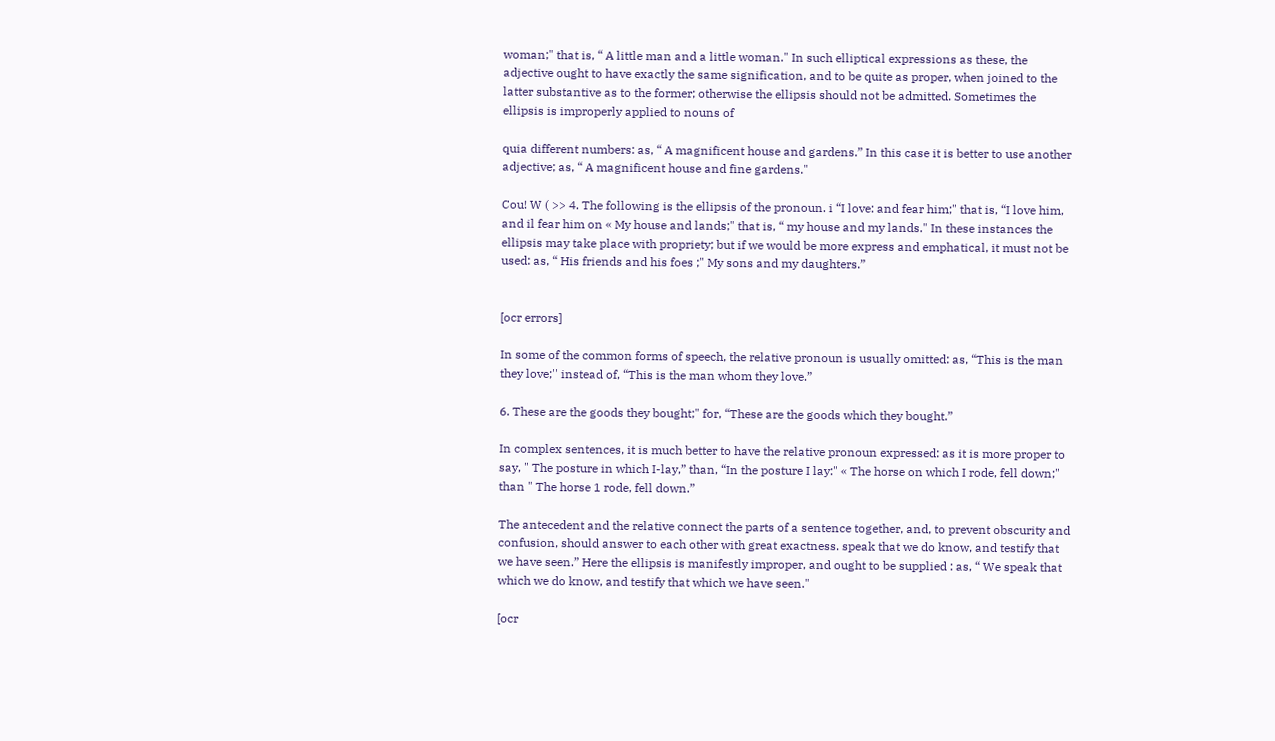woman;" that is, “ A little man and a little woman." In such elliptical expressions as these, the adjective ought to have exactly the same signification, and to be quite as proper, when joined to the latter substantive as to the former; otherwise the ellipsis should not be admitted. Sometimes the ellipsis is improperly applied to nouns of

quia different numbers: as, “ A magnificent house and gardens.” In this case it is better to use another adjective; as, “ A magnificent house and fine gardens."

Cou! W ( >> 4. The following is the ellipsis of the pronoun. i “I love: and fear him;" that is, “I love him, and il fear him on « My house and lands;" that is, “ my house and my lands." In these instances the ellipsis may take place with propriety; but if we would be more express and emphatical, it must not be used: as, “ His friends and his foes ;" My sons and my daughters.”


[ocr errors]

In some of the common forms of speech, the relative pronoun is usually omitted: as, “This is the man they love;'' instead of, “This is the man whom they love.”

6. These are the goods they bought;" for, “These are the goods which they bought.”

In complex sentences, it is much better to have the relative pronoun expressed: as it is more proper to say, " The posture in which I-lay,” than, “In the posture I lay:" « The horse on which I rode, fell down;" than " The horse 1 rode, fell down.”

The antecedent and the relative connect the parts of a sentence together, and, to prevent obscurity and confusion, should answer to each other with great exactness. speak that we do know, and testify that we have seen.” Here the ellipsis is manifestly improper, and ought to be supplied : as, “ We speak that which we do know, and testify that which we have seen."

[ocr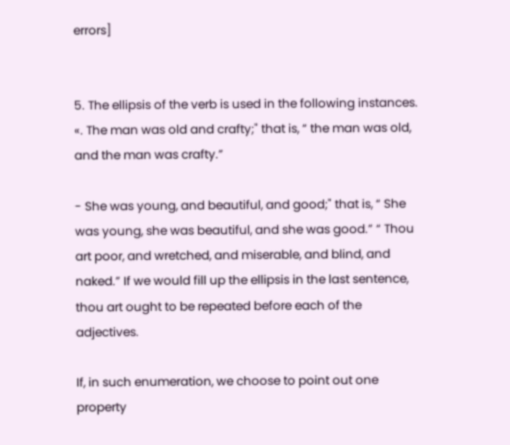errors]


5. The ellipsis of the verb is used in the following instances. «. The man was old and crafty;" that is, “ the man was old, and the man was crafty.”

- She was young, and beautiful, and good;" that is, “ She was young, she was beautiful, and she was good.” “ Thou art poor, and wretched, and miserable, and blind, and naked.” If we would fill up the ellipsis in the last sentence, thou art ought to be repeated before each of the adjectives.

If, in such enumeration, we choose to point out one property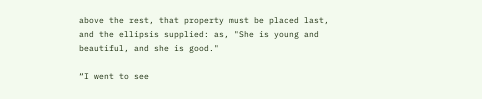above the rest, that property must be placed last, and the ellipsis supplied: as, "She is young and beautiful, and she is good."

“I went to see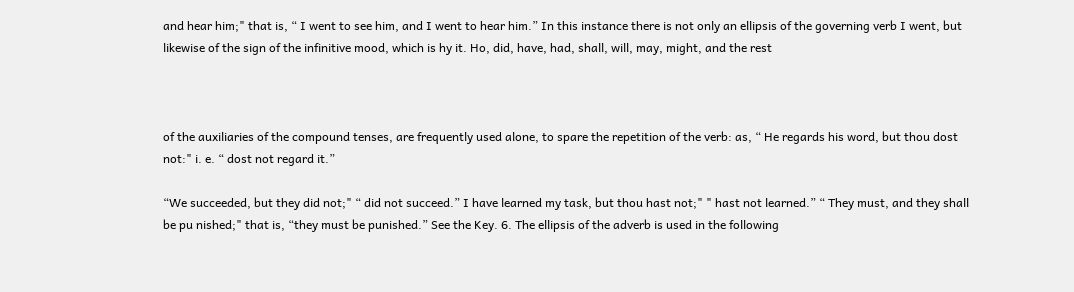and hear him;" that is, “ I went to see him, and I went to hear him.” In this instance there is not only an ellipsis of the governing verb I went, but likewise of the sign of the infinitive mood, which is hy it. Ho, did, have, had, shall, will, may, might, and the rest



of the auxiliaries of the compound tenses, are frequently used alone, to spare the repetition of the verb: as, “ He regards his word, but thou dost not:" i. e. “ dost not regard it.”

“We succeeded, but they did not;" “ did not succeed.” I have learned my task, but thou hast not;" " hast not learned.” “ They must, and they shall be pu nished;" that is, “they must be punished.” See the Key. 6. The ellipsis of the adverb is used in the following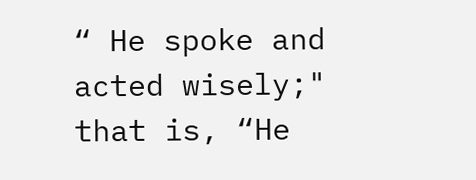“ He spoke and acted wisely;" that is, “He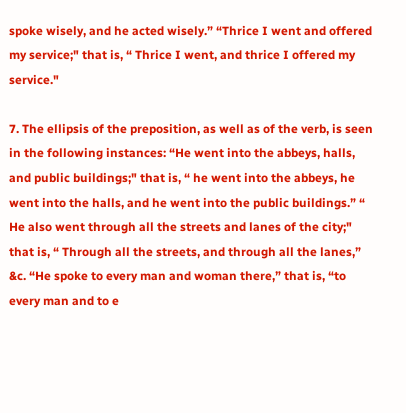spoke wisely, and he acted wisely.” “Thrice I went and offered my service;" that is, “ Thrice I went, and thrice I offered my service."

7. The ellipsis of the preposition, as well as of the verb, is seen in the following instances: “He went into the abbeys, halls, and public buildings;" that is, “ he went into the abbeys, he went into the halls, and he went into the public buildings.” “ He also went through all the streets and lanes of the city;" that is, “ Through all the streets, and through all the lanes,” &c. “He spoke to every man and woman there,” that is, “to every man and to e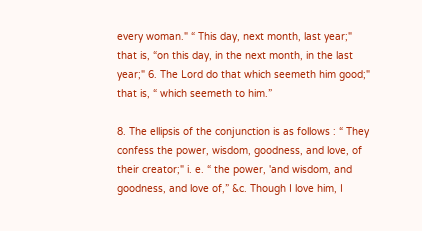every woman." “ This day, next month, last year;" that is, “on this day, in the next month, in the last year;" 6. The Lord do that which seemeth him good;" that is, “ which seemeth to him.”

8. The ellipsis of the conjunction is as follows : “ They confess the power, wisdom, goodness, and love, of their creator;" i. e. “ the power, 'and wisdom, and goodness, and love of,” &c. Though I love him, I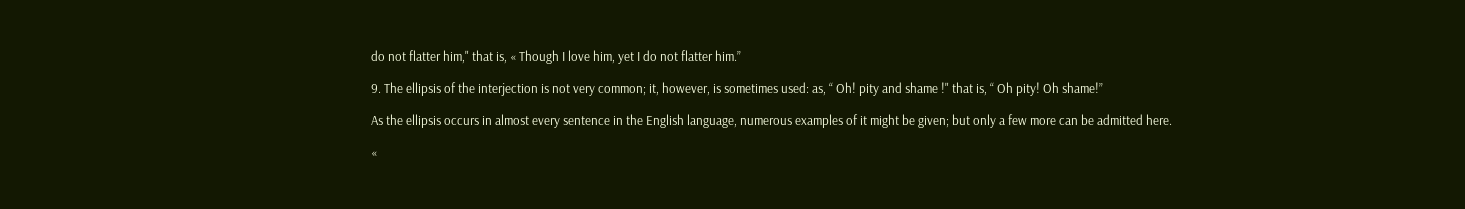do not flatter him," that is, « Though I love him, yet I do not flatter him.”

9. The ellipsis of the interjection is not very common; it, however, is sometimes used: as, “ Oh! pity and shame !" that is, “ Oh pity! Oh shame!”

As the ellipsis occurs in almost every sentence in the English language, numerous examples of it might be given; but only a few more can be admitted here.

«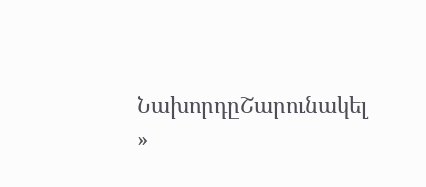ՆախորդըՇարունակել »